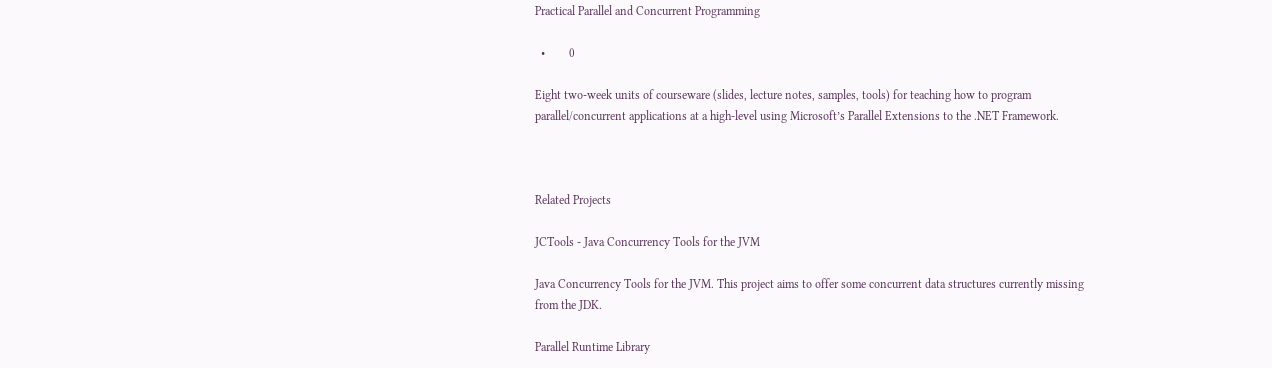Practical Parallel and Concurrent Programming

  •        0

Eight two-week units of courseware (slides, lecture notes, samples, tools) for teaching how to program parallel/concurrent applications at a high-level using Microsoft’s Parallel Extensions to the .NET Framework.



Related Projects

JCTools - Java Concurrency Tools for the JVM

Java Concurrency Tools for the JVM. This project aims to offer some concurrent data structures currently missing from the JDK.

Parallel Runtime Library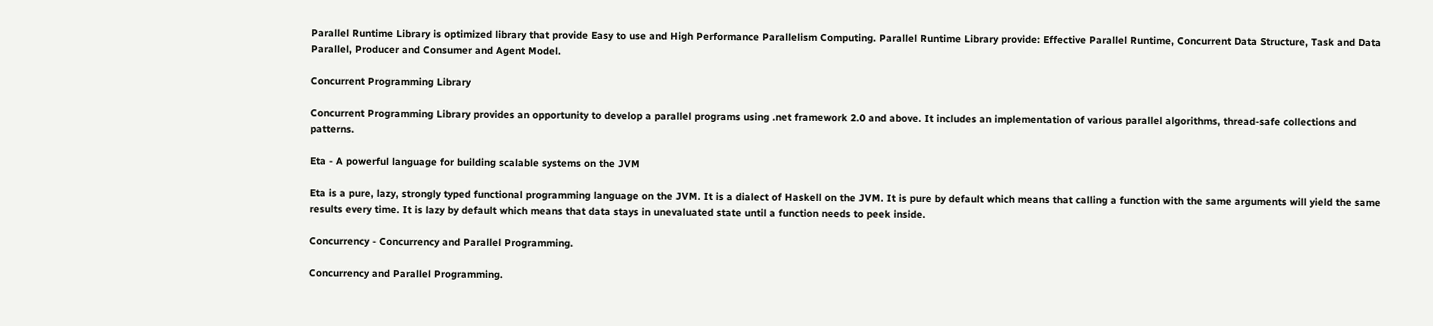Parallel Runtime Library is optimized library that provide Easy to use and High Performance Parallelism Computing. Parallel Runtime Library provide: Effective Parallel Runtime, Concurrent Data Structure, Task and Data Parallel, Producer and Consumer and Agent Model.

Concurrent Programming Library

Concurrent Programming Library provides an opportunity to develop a parallel programs using .net framework 2.0 and above. It includes an implementation of various parallel algorithms, thread-safe collections and patterns.

Eta - A powerful language for building scalable systems on the JVM

Eta is a pure, lazy, strongly typed functional programming language on the JVM. It is a dialect of Haskell on the JVM. It is pure by default which means that calling a function with the same arguments will yield the same results every time. It is lazy by default which means that data stays in unevaluated state until a function needs to peek inside.

Concurrency - Concurrency and Parallel Programming.

Concurrency and Parallel Programming.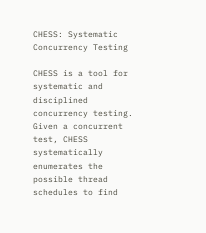CHESS: Systematic Concurrency Testing

CHESS is a tool for systematic and disciplined concurrency testing. Given a concurrent test, CHESS systematically enumerates the possible thread schedules to find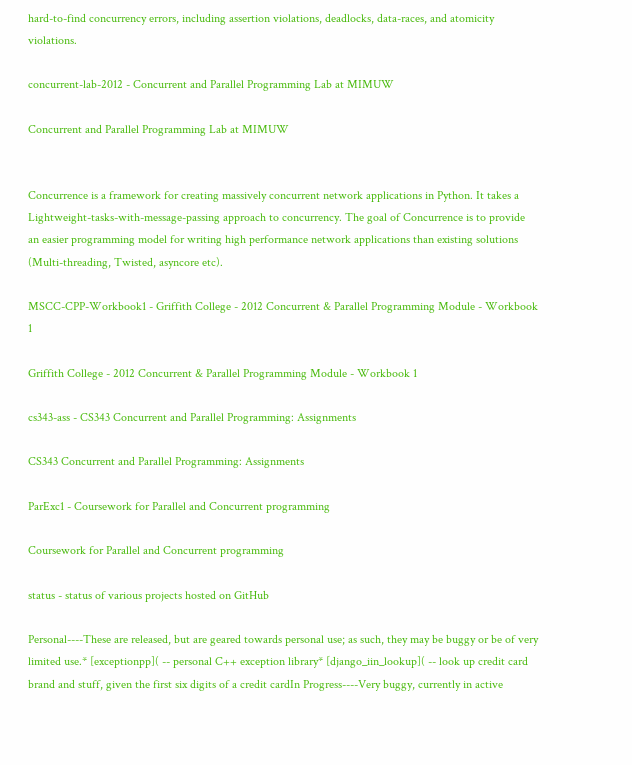hard-to-find concurrency errors, including assertion violations, deadlocks, data-races, and atomicity violations.

concurrent-lab-2012 - Concurrent and Parallel Programming Lab at MIMUW

Concurrent and Parallel Programming Lab at MIMUW


Concurrence is a framework for creating massively concurrent network applications in Python. It takes a Lightweight-tasks-with-message-passing approach to concurrency. The goal of Concurrence is to provide an easier programming model for writing high performance network applications than existing solutions (Multi-threading, Twisted, asyncore etc).

MSCC-CPP-Workbook1 - Griffith College - 2012 Concurrent & Parallel Programming Module - Workbook 1

Griffith College - 2012 Concurrent & Parallel Programming Module - Workbook 1

cs343-ass - CS343 Concurrent and Parallel Programming: Assignments

CS343 Concurrent and Parallel Programming: Assignments

ParExc1 - Coursework for Parallel and Concurrent programming

Coursework for Parallel and Concurrent programming

status - status of various projects hosted on GitHub

Personal----These are released, but are geared towards personal use; as such, they may be buggy or be of very limited use.* [exceptionpp]( -- personal C++ exception library* [django_iin_lookup]( -- look up credit card brand and stuff, given the first six digits of a credit cardIn Progress----Very buggy, currently in active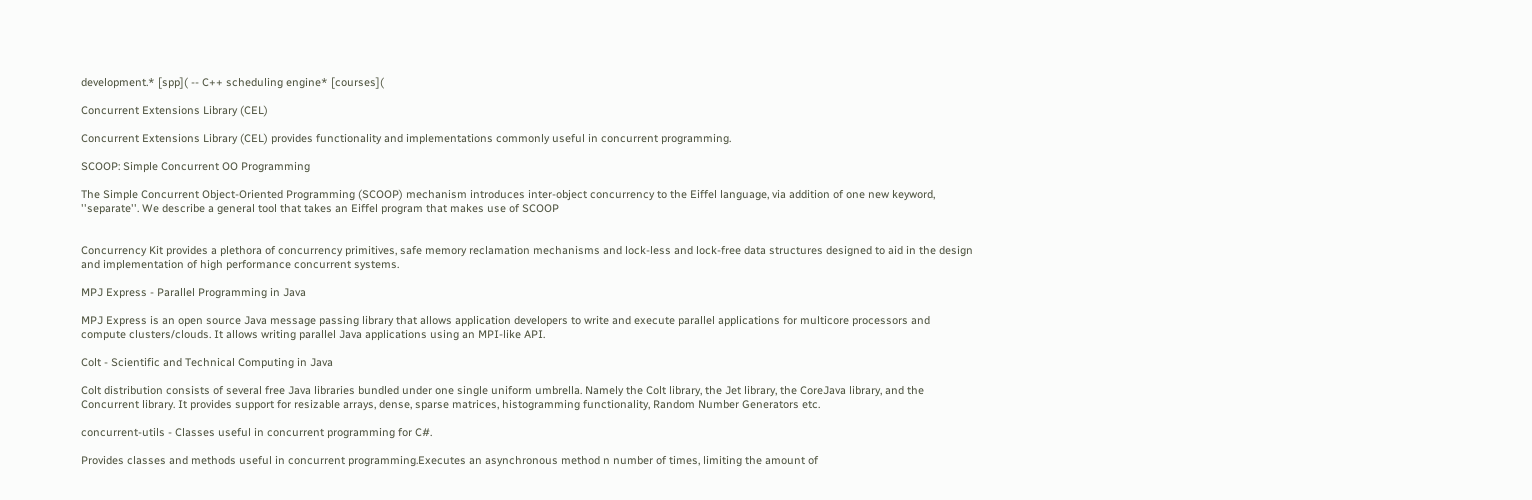development.* [spp]( -- C++ scheduling engine* [courses](

Concurrent Extensions Library (CEL)

Concurrent Extensions Library (CEL) provides functionality and implementations commonly useful in concurrent programming.

SCOOP: Simple Concurrent OO Programming

The Simple Concurrent Object-Oriented Programming (SCOOP) mechanism introduces inter-object concurrency to the Eiffel language, via addition of one new keyword, ''separate''. We describe a general tool that takes an Eiffel program that makes use of SCOOP


Concurrency Kit provides a plethora of concurrency primitives, safe memory reclamation mechanisms and lock-less and lock-free data structures designed to aid in the design and implementation of high performance concurrent systems.

MPJ Express - Parallel Programming in Java

MPJ Express is an open source Java message passing library that allows application developers to write and execute parallel applications for multicore processors and compute clusters/clouds. It allows writing parallel Java applications using an MPI-like API.

Colt - Scientific and Technical Computing in Java

Colt distribution consists of several free Java libraries bundled under one single uniform umbrella. Namely the Colt library, the Jet library, the CoreJava library, and the Concurrent library. It provides support for resizable arrays, dense, sparse matrices, histogramming functionality, Random Number Generators etc.

concurrent-utils - Classes useful in concurrent programming for C#.

Provides classes and methods useful in concurrent programming.Executes an asynchronous method n number of times, limiting the amount of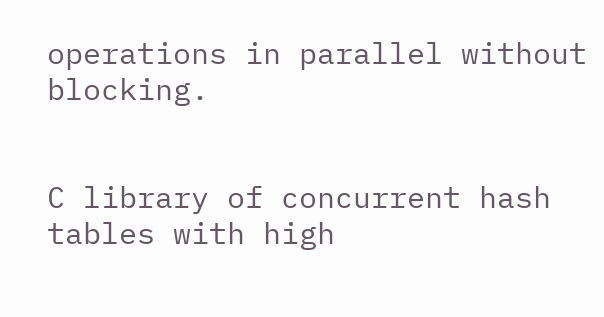operations in parallel without blocking.


C library of concurrent hash tables with high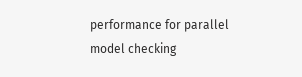performance for parallel model checking